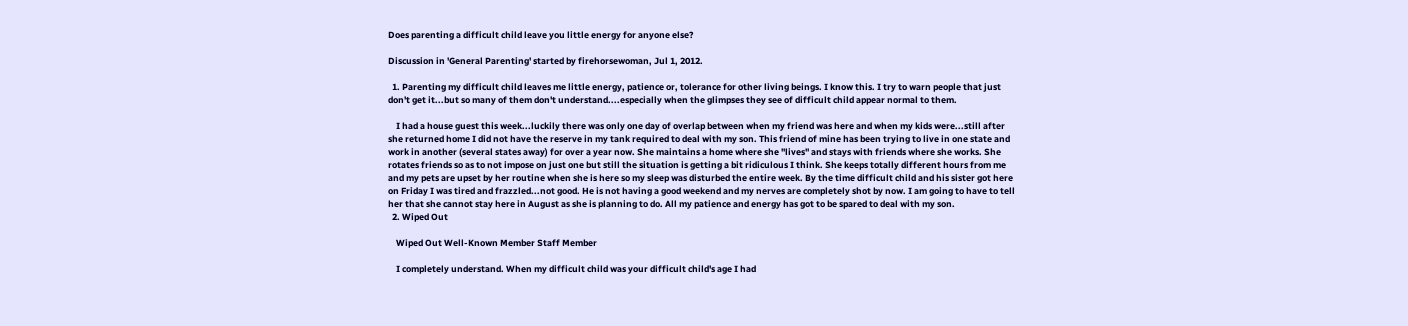Does parenting a difficult child leave you little energy for anyone else?

Discussion in 'General Parenting' started by firehorsewoman, Jul 1, 2012.

  1. Parenting my difficult child leaves me little energy, patience or, tolerance for other living beings. I know this. I try to warn people that just don't get it...but so many of them don't understand....especially when the glimpses they see of difficult child appear normal to them.

    I had a house guest this week...luckily there was only one day of overlap between when my friend was here and when my kids were...still after she returned home I did not have the reserve in my tank required to deal with my son. This friend of mine has been trying to live in one state and work in another (several states away) for over a year now. She maintains a home where she "lives" and stays with friends where she works. She rotates friends so as to not impose on just one but still the situation is getting a bit ridiculous I think. She keeps totally different hours from me and my pets are upset by her routine when she is here so my sleep was disturbed the entire week. By the time difficult child and his sister got here on Friday I was tired and frazzled...not good. He is not having a good weekend and my nerves are completely shot by now. I am going to have to tell her that she cannot stay here in August as she is planning to do. All my patience and energy has got to be spared to deal with my son.
  2. Wiped Out

    Wiped Out Well-Known Member Staff Member

    I completely understand. When my difficult child was your difficult child's age I had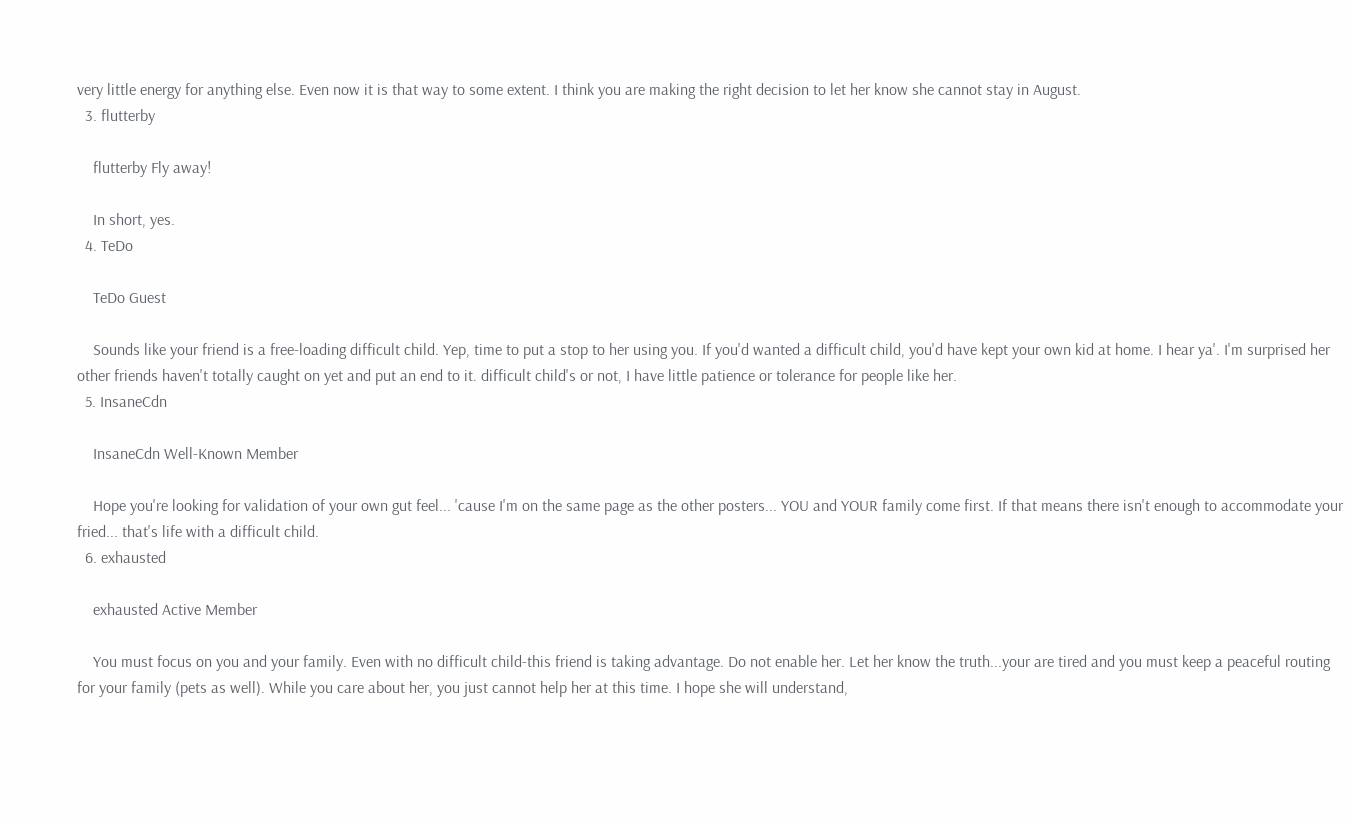very little energy for anything else. Even now it is that way to some extent. I think you are making the right decision to let her know she cannot stay in August.
  3. flutterby

    flutterby Fly away!

    In short, yes.
  4. TeDo

    TeDo Guest

    Sounds like your friend is a free-loading difficult child. Yep, time to put a stop to her using you. If you'd wanted a difficult child, you'd have kept your own kid at home. I hear ya'. I'm surprised her other friends haven't totally caught on yet and put an end to it. difficult child's or not, I have little patience or tolerance for people like her.
  5. InsaneCdn

    InsaneCdn Well-Known Member

    Hope you're looking for validation of your own gut feel... 'cause I'm on the same page as the other posters... YOU and YOUR family come first. If that means there isn't enough to accommodate your fried... that's life with a difficult child.
  6. exhausted

    exhausted Active Member

    You must focus on you and your family. Even with no difficult child-this friend is taking advantage. Do not enable her. Let her know the truth...your are tired and you must keep a peaceful routing for your family (pets as well). While you care about her, you just cannot help her at this time. I hope she will understand,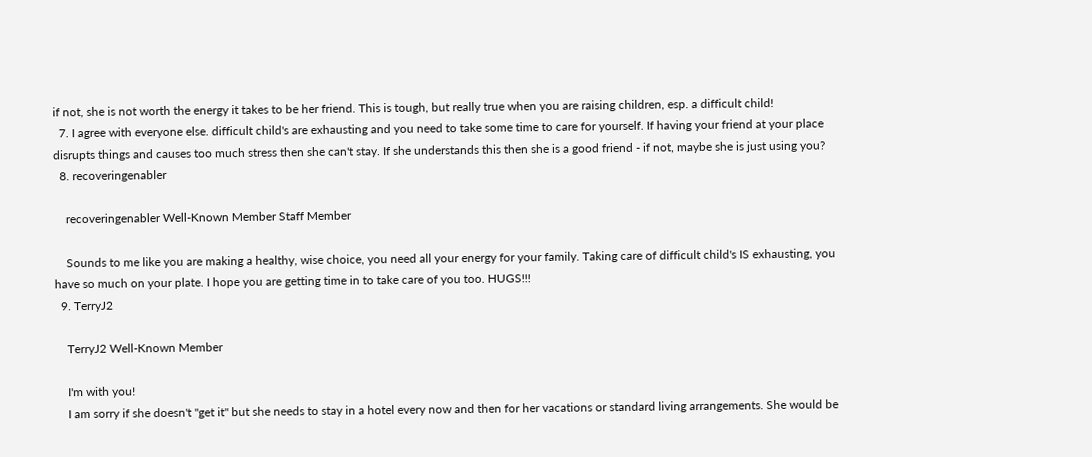if not, she is not worth the energy it takes to be her friend. This is tough, but really true when you are raising children, esp. a difficult child!
  7. I agree with everyone else. difficult child's are exhausting and you need to take some time to care for yourself. If having your friend at your place disrupts things and causes too much stress then she can't stay. If she understands this then she is a good friend - if not, maybe she is just using you?
  8. recoveringenabler

    recoveringenabler Well-Known Member Staff Member

    Sounds to me like you are making a healthy, wise choice, you need all your energy for your family. Taking care of difficult child's IS exhausting, you have so much on your plate. I hope you are getting time in to take care of you too. HUGS!!!
  9. TerryJ2

    TerryJ2 Well-Known Member

    I'm with you!
    I am sorry if she doesn't "get it" but she needs to stay in a hotel every now and then for her vacations or standard living arrangements. She would be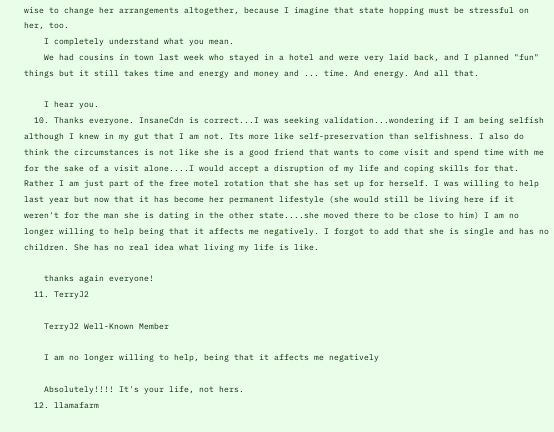wise to change her arrangements altogether, because I imagine that state hopping must be stressful on her, too.
    I completely understand what you mean.
    We had cousins in town last week who stayed in a hotel and were very laid back, and I planned "fun" things but it still takes time and energy and money and ... time. And energy. And all that.

    I hear you.
  10. Thanks everyone. InsaneCdn is correct...I was seeking validation...wondering if I am being selfish although I knew in my gut that I am not. Its more like self-preservation than selfishness. I also do think the circumstances is not like she is a good friend that wants to come visit and spend time with me for the sake of a visit alone....I would accept a disruption of my life and coping skills for that. Rather I am just part of the free motel rotation that she has set up for herself. I was willing to help last year but now that it has become her permanent lifestyle (she would still be living here if it weren't for the man she is dating in the other state....she moved there to be close to him) I am no longer willing to help being that it affects me negatively. I forgot to add that she is single and has no children. She has no real idea what living my life is like.

    thanks again everyone!
  11. TerryJ2

    TerryJ2 Well-Known Member

    I am no longer willing to help, being that it affects me negatively

    Absolutely!!!! It's your life, not hers.
  12. llamafarm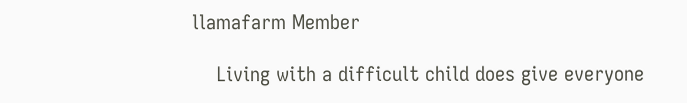llamafarm Member

    Living with a difficult child does give everyone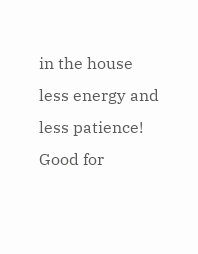in the house less energy and less patience! Good for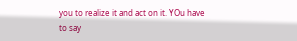you to realize it and act on it. YOu have to say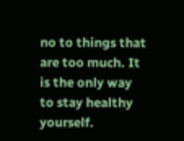no to things that are too much. It is the only way to stay healthy yourself.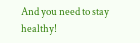And you need to stay healthy!